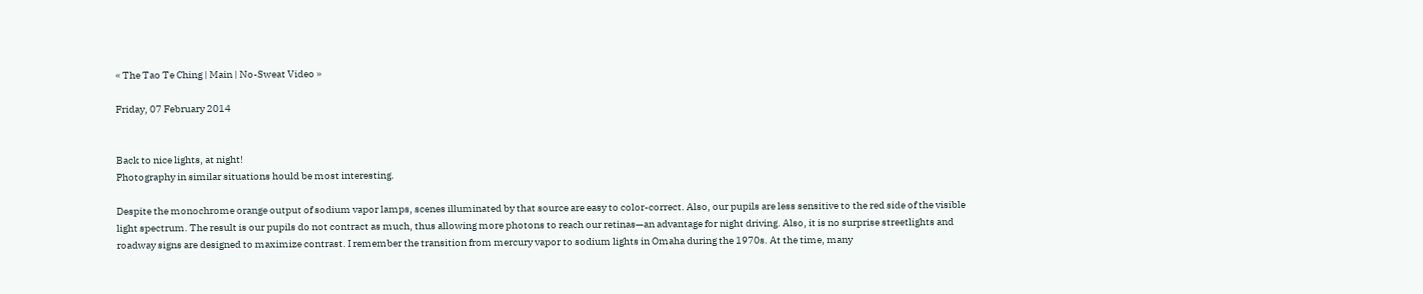« The Tao Te Ching | Main | No-Sweat Video »

Friday, 07 February 2014


Back to nice lights, at night!
Photography in similar situations hould be most interesting.

Despite the monochrome orange output of sodium vapor lamps, scenes illuminated by that source are easy to color-correct. Also, our pupils are less sensitive to the red side of the visible light spectrum. The result is our pupils do not contract as much, thus allowing more photons to reach our retinas—an advantage for night driving. Also, it is no surprise streetlights and roadway signs are designed to maximize contrast. I remember the transition from mercury vapor to sodium lights in Omaha during the 1970s. At the time, many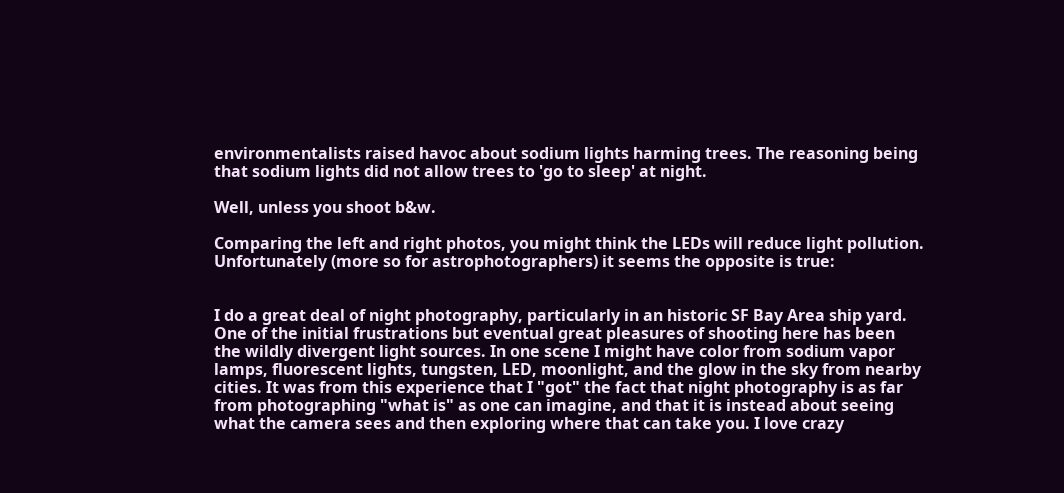environmentalists raised havoc about sodium lights harming trees. The reasoning being that sodium lights did not allow trees to 'go to sleep' at night.

Well, unless you shoot b&w.

Comparing the left and right photos, you might think the LEDs will reduce light pollution. Unfortunately (more so for astrophotographers) it seems the opposite is true:


I do a great deal of night photography, particularly in an historic SF Bay Area ship yard. One of the initial frustrations but eventual great pleasures of shooting here has been the wildly divergent light sources. In one scene I might have color from sodium vapor lamps, fluorescent lights, tungsten, LED, moonlight, and the glow in the sky from nearby cities. It was from this experience that I "got" the fact that night photography is as far from photographing "what is" as one can imagine, and that it is instead about seeing what the camera sees and then exploring where that can take you. I love crazy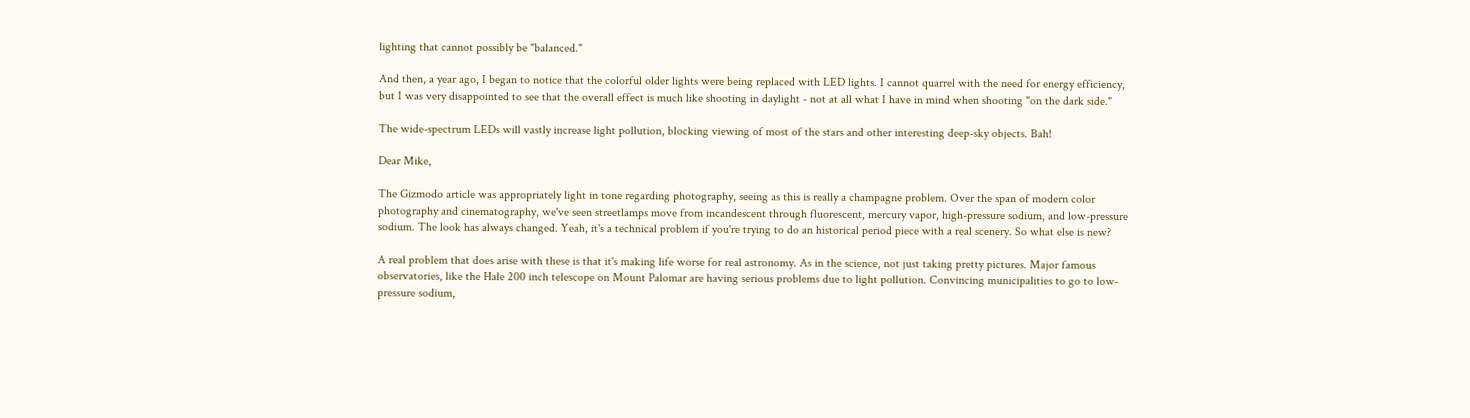lighting that cannot possibly be "balanced."

And then, a year ago, I began to notice that the colorful older lights were being replaced with LED lights. I cannot quarrel with the need for energy efficiency, but I was very disappointed to see that the overall effect is much like shooting in daylight - not at all what I have in mind when shooting "on the dark side."

The wide-spectrum LEDs will vastly increase light pollution, blocking viewing of most of the stars and other interesting deep-sky objects. Bah!

Dear Mike,

The Gizmodo article was appropriately light in tone regarding photography, seeing as this is really a champagne problem. Over the span of modern color photography and cinematography, we've seen streetlamps move from incandescent through fluorescent, mercury vapor, high-pressure sodium, and low-pressure sodium. The look has always changed. Yeah, it's a technical problem if you're trying to do an historical period piece with a real scenery. So what else is new?

A real problem that does arise with these is that it's making life worse for real astronomy. As in the science, not just taking pretty pictures. Major famous observatories, like the Hale 200 inch telescope on Mount Palomar are having serious problems due to light pollution. Convincing municipalities to go to low-pressure sodium,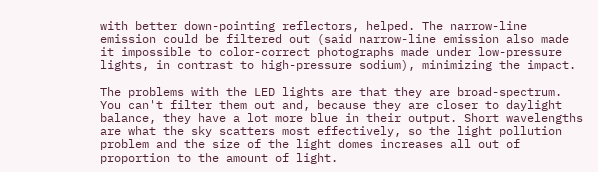with better down-pointing reflectors, helped. The narrow-line emission could be filtered out (said narrow-line emission also made it impossible to color-correct photographs made under low-pressure lights, in contrast to high-pressure sodium), minimizing the impact.

The problems with the LED lights are that they are broad-spectrum. You can't filter them out and, because they are closer to daylight balance, they have a lot more blue in their output. Short wavelengths are what the sky scatters most effectively, so the light pollution problem and the size of the light domes increases all out of proportion to the amount of light.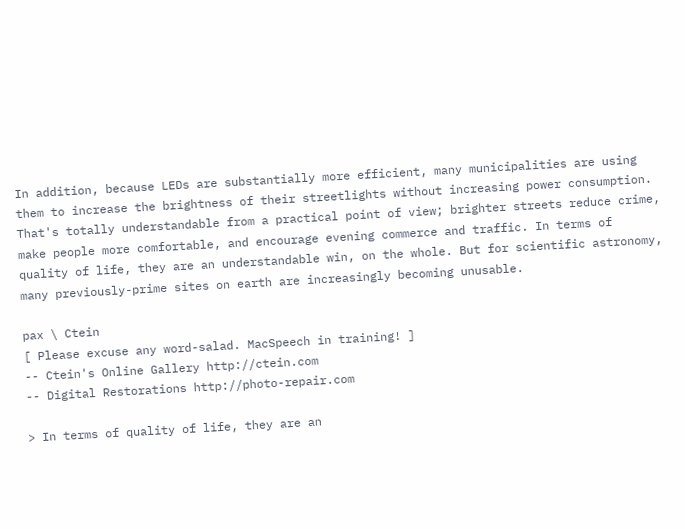In addition, because LEDs are substantially more efficient, many municipalities are using them to increase the brightness of their streetlights without increasing power consumption. That's totally understandable from a practical point of view; brighter streets reduce crime, make people more comfortable, and encourage evening commerce and traffic. In terms of quality of life, they are an understandable win, on the whole. But for scientific astronomy, many previously-prime sites on earth are increasingly becoming unusable.

pax \ Ctein
[ Please excuse any word-salad. MacSpeech in training! ]
-- Ctein's Online Gallery http://ctein.com
-- Digital Restorations http://photo-repair.com

> In terms of quality of life, they are an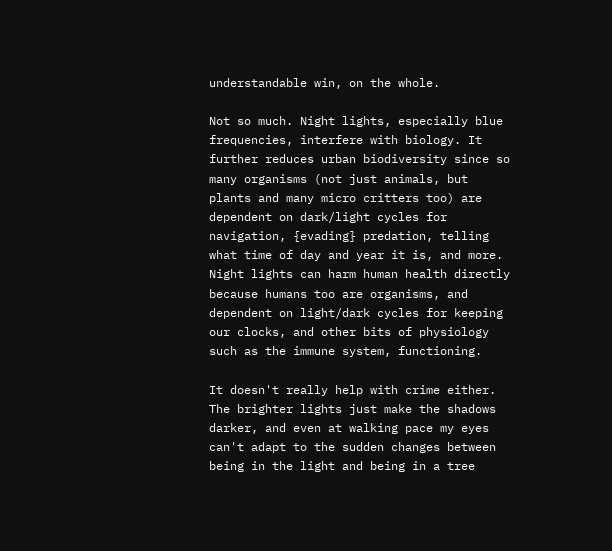understandable win, on the whole.

Not so much. Night lights, especially blue frequencies, interfere with biology. It further reduces urban biodiversity since so many organisms (not just animals, but plants and many micro critters too) are dependent on dark/light cycles for navigation, {evading} predation, telling what time of day and year it is, and more. Night lights can harm human health directly because humans too are organisms, and dependent on light/dark cycles for keeping our clocks, and other bits of physiology such as the immune system, functioning.

It doesn't really help with crime either. The brighter lights just make the shadows darker, and even at walking pace my eyes can't adapt to the sudden changes between being in the light and being in a tree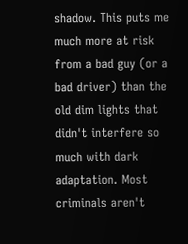shadow. This puts me much more at risk from a bad guy (or a bad driver) than the old dim lights that didn't interfere so much with dark adaptation. Most criminals aren't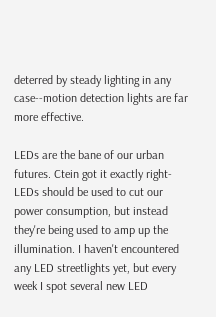deterred by steady lighting in any case--motion detection lights are far more effective.

LEDs are the bane of our urban futures. Ctein got it exactly right-LEDs should be used to cut our power consumption, but instead they're being used to amp up the illumination. I haven't encountered any LED streetlights yet, but every week I spot several new LED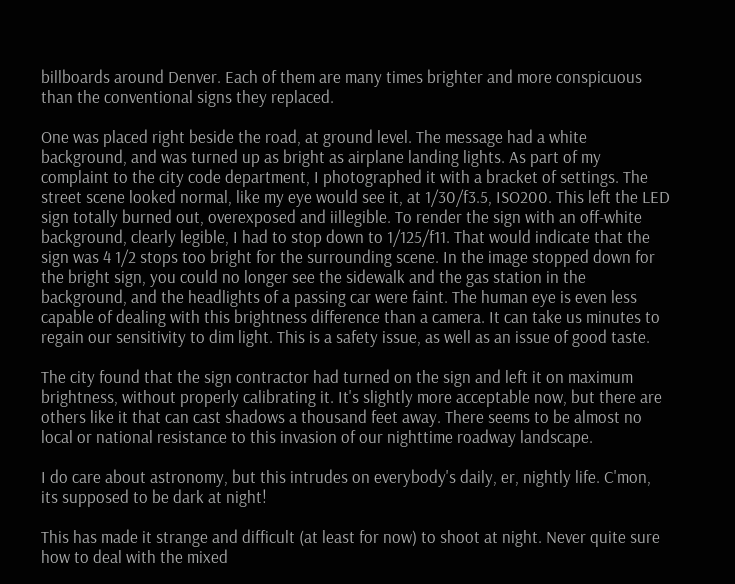billboards around Denver. Each of them are many times brighter and more conspicuous than the conventional signs they replaced.

One was placed right beside the road, at ground level. The message had a white background, and was turned up as bright as airplane landing lights. As part of my complaint to the city code department, I photographed it with a bracket of settings. The street scene looked normal, like my eye would see it, at 1/30/f3.5, ISO200. This left the LED sign totally burned out, overexposed and iillegible. To render the sign with an off-white background, clearly legible, I had to stop down to 1/125/f11. That would indicate that the sign was 4 1/2 stops too bright for the surrounding scene. In the image stopped down for the bright sign, you could no longer see the sidewalk and the gas station in the background, and the headlights of a passing car were faint. The human eye is even less capable of dealing with this brightness difference than a camera. It can take us minutes to regain our sensitivity to dim light. This is a safety issue, as well as an issue of good taste.

The city found that the sign contractor had turned on the sign and left it on maximum brightness, without properly calibrating it. It's slightly more acceptable now, but there are others like it that can cast shadows a thousand feet away. There seems to be almost no local or national resistance to this invasion of our nighttime roadway landscape.

I do care about astronomy, but this intrudes on everybody's daily, er, nightly life. C'mon, its supposed to be dark at night!

This has made it strange and difficult (at least for now) to shoot at night. Never quite sure how to deal with the mixed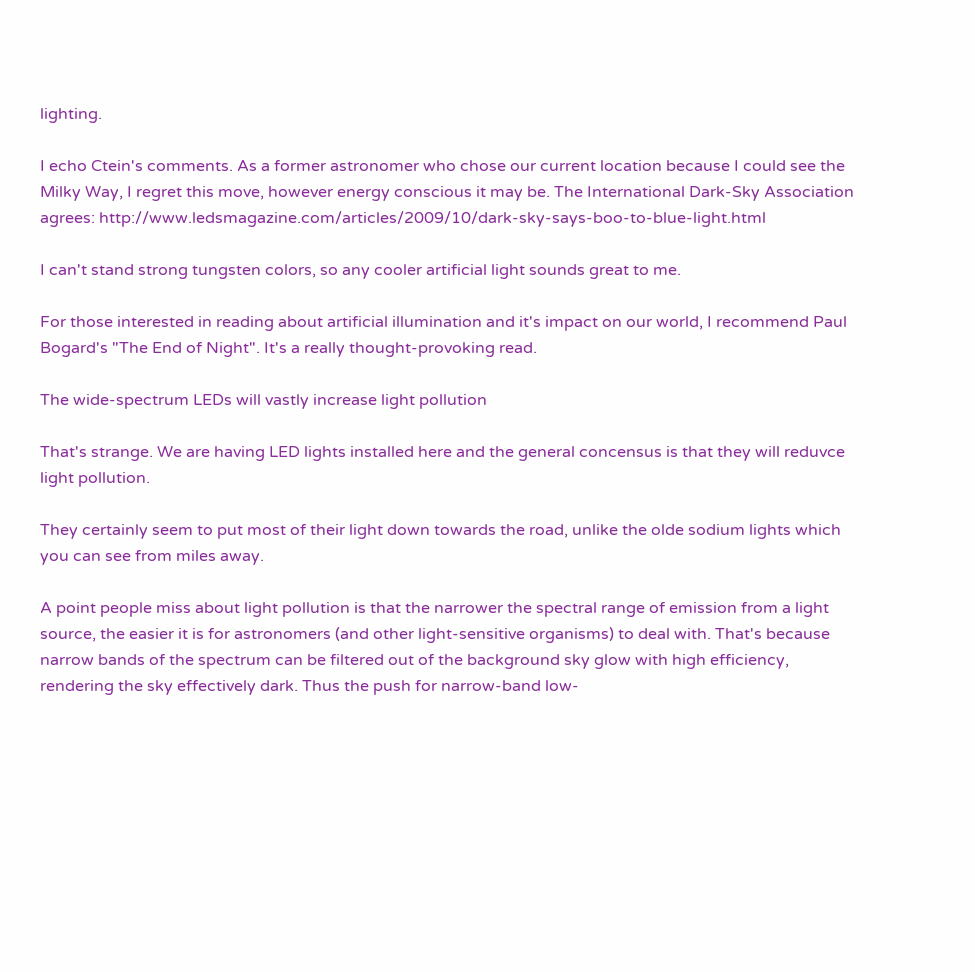lighting.

I echo Ctein's comments. As a former astronomer who chose our current location because I could see the Milky Way, I regret this move, however energy conscious it may be. The International Dark-Sky Association agrees: http://www.ledsmagazine.com/articles/2009/10/dark-sky-says-boo-to-blue-light.html

I can't stand strong tungsten colors, so any cooler artificial light sounds great to me.

For those interested in reading about artificial illumination and it's impact on our world, I recommend Paul Bogard's "The End of Night". It's a really thought-provoking read.

The wide-spectrum LEDs will vastly increase light pollution

That's strange. We are having LED lights installed here and the general concensus is that they will reduvce light pollution.

They certainly seem to put most of their light down towards the road, unlike the olde sodium lights which you can see from miles away.

A point people miss about light pollution is that the narrower the spectral range of emission from a light source, the easier it is for astronomers (and other light-sensitive organisms) to deal with. That's because narrow bands of the spectrum can be filtered out of the background sky glow with high efficiency, rendering the sky effectively dark. Thus the push for narrow-band low-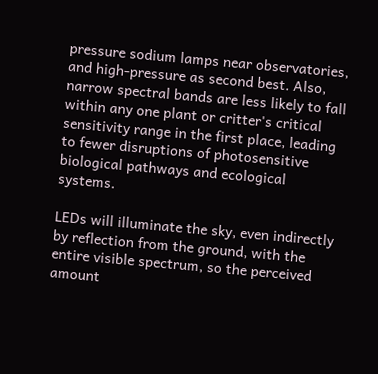pressure sodium lamps near observatories, and high-pressure as second best. Also, narrow spectral bands are less likely to fall within any one plant or critter's critical sensitivity range in the first place, leading to fewer disruptions of photosensitive biological pathways and ecological systems.

LEDs will illuminate the sky, even indirectly by reflection from the ground, with the entire visible spectrum, so the perceived amount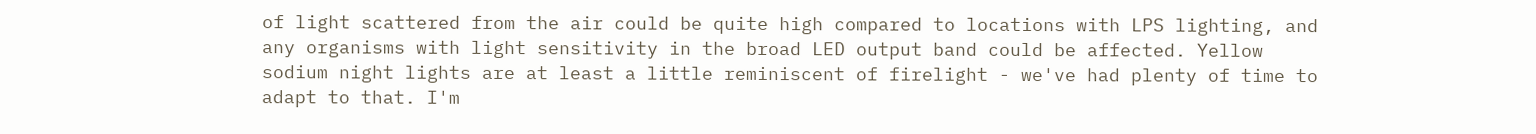of light scattered from the air could be quite high compared to locations with LPS lighting, and any organisms with light sensitivity in the broad LED output band could be affected. Yellow sodium night lights are at least a little reminiscent of firelight - we've had plenty of time to adapt to that. I'm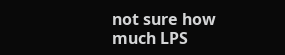not sure how much LPS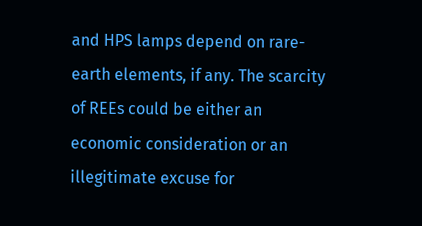and HPS lamps depend on rare-earth elements, if any. The scarcity of REEs could be either an economic consideration or an illegitimate excuse for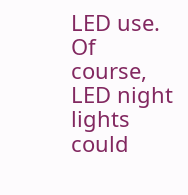LED use. Of course, LED night lights could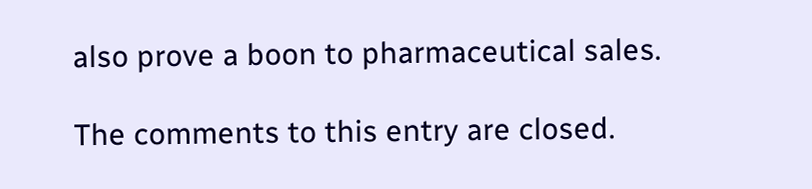also prove a boon to pharmaceutical sales.

The comments to this entry are closed.